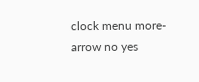clock menu more-arrow no yes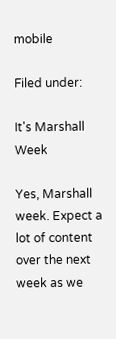mobile

Filed under:

It's Marshall Week

Yes, Marshall week. Expect a lot of content over the next week as we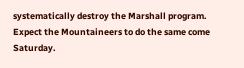systematically destroy the Marshall program. Expect the Mountaineers to do the same come Saturday.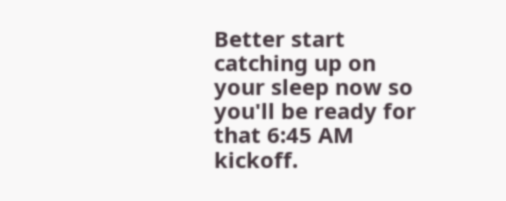Better start catching up on your sleep now so you'll be ready for that 6:45 AM kickoff.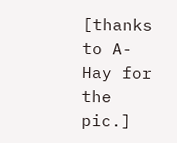[thanks to A-Hay for the pic.]